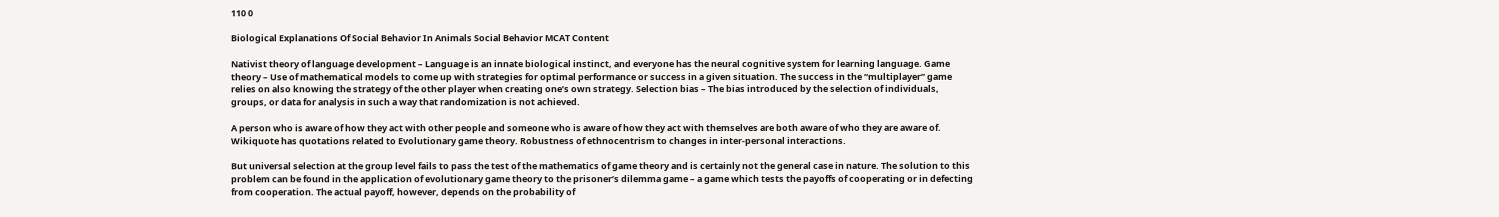110 0

Biological Explanations Of Social Behavior In Animals Social Behavior MCAT Content

Nativist theory of language development – Language is an innate biological instinct, and everyone has the neural cognitive system for learning language. Game theory – Use of mathematical models to come up with strategies for optimal performance or success in a given situation. The success in the “multiplayer” game relies on also knowing the strategy of the other player when creating one’s own strategy. Selection bias – The bias introduced by the selection of individuals, groups, or data for analysis in such a way that randomization is not achieved.

A person who is aware of how they act with other people and someone who is aware of how they act with themselves are both aware of who they are aware of. Wikiquote has quotations related to Evolutionary game theory. Robustness of ethnocentrism to changes in inter-personal interactions.

But universal selection at the group level fails to pass the test of the mathematics of game theory and is certainly not the general case in nature. The solution to this problem can be found in the application of evolutionary game theory to the prisoner’s dilemma game – a game which tests the payoffs of cooperating or in defecting from cooperation. The actual payoff, however, depends on the probability of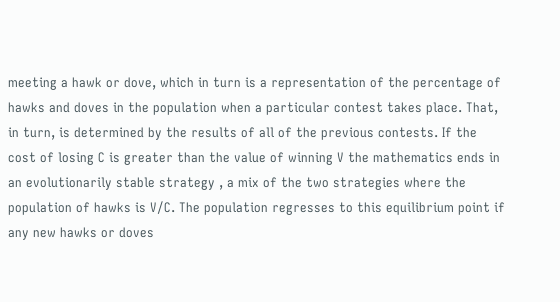meeting a hawk or dove, which in turn is a representation of the percentage of hawks and doves in the population when a particular contest takes place. That, in turn, is determined by the results of all of the previous contests. If the cost of losing C is greater than the value of winning V the mathematics ends in an evolutionarily stable strategy , a mix of the two strategies where the population of hawks is V/C. The population regresses to this equilibrium point if any new hawks or doves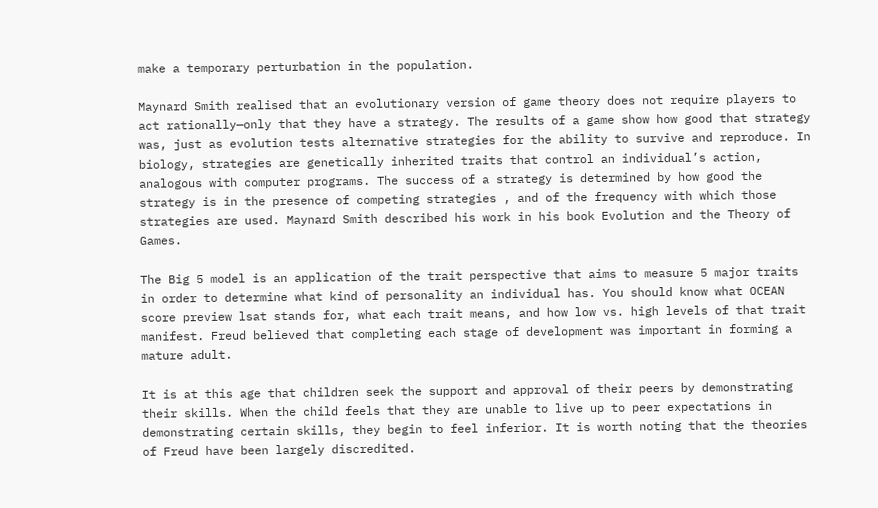make a temporary perturbation in the population.

Maynard Smith realised that an evolutionary version of game theory does not require players to act rationally—only that they have a strategy. The results of a game show how good that strategy was, just as evolution tests alternative strategies for the ability to survive and reproduce. In biology, strategies are genetically inherited traits that control an individual’s action, analogous with computer programs. The success of a strategy is determined by how good the strategy is in the presence of competing strategies , and of the frequency with which those strategies are used. Maynard Smith described his work in his book Evolution and the Theory of Games.

The Big 5 model is an application of the trait perspective that aims to measure 5 major traits in order to determine what kind of personality an individual has. You should know what OCEAN score preview lsat stands for, what each trait means, and how low vs. high levels of that trait manifest. Freud believed that completing each stage of development was important in forming a mature adult.

It is at this age that children seek the support and approval of their peers by demonstrating their skills. When the child feels that they are unable to live up to peer expectations in demonstrating certain skills, they begin to feel inferior. It is worth noting that the theories of Freud have been largely discredited.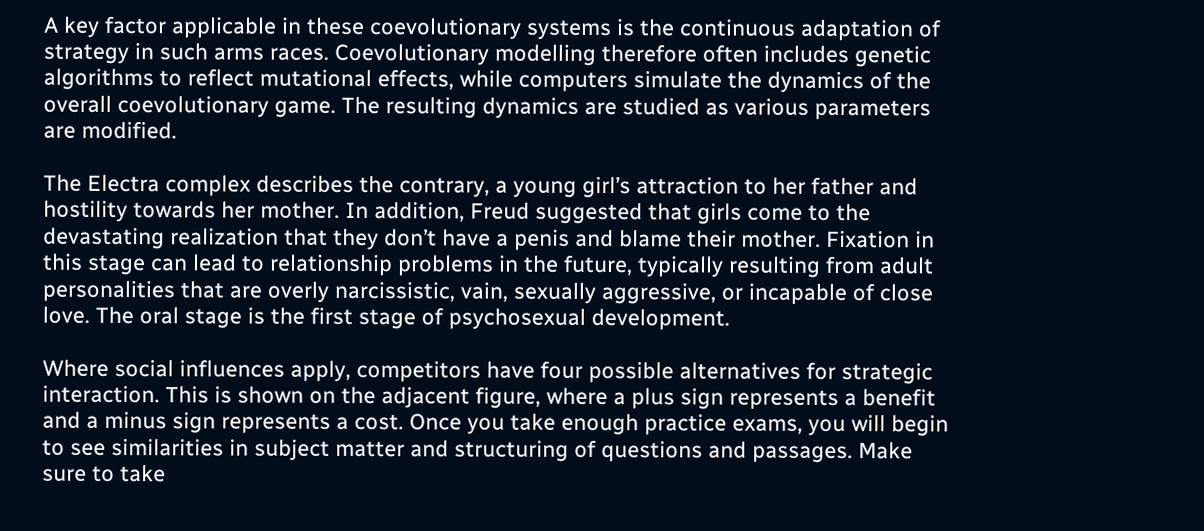A key factor applicable in these coevolutionary systems is the continuous adaptation of strategy in such arms races. Coevolutionary modelling therefore often includes genetic algorithms to reflect mutational effects, while computers simulate the dynamics of the overall coevolutionary game. The resulting dynamics are studied as various parameters are modified.

The Electra complex describes the contrary, a young girl’s attraction to her father and hostility towards her mother. In addition, Freud suggested that girls come to the devastating realization that they don’t have a penis and blame their mother. Fixation in this stage can lead to relationship problems in the future, typically resulting from adult personalities that are overly narcissistic, vain, sexually aggressive, or incapable of close love. The oral stage is the first stage of psychosexual development.

Where social influences apply, competitors have four possible alternatives for strategic interaction. This is shown on the adjacent figure, where a plus sign represents a benefit and a minus sign represents a cost. Once you take enough practice exams, you will begin to see similarities in subject matter and structuring of questions and passages. Make sure to take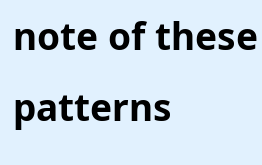note of these patterns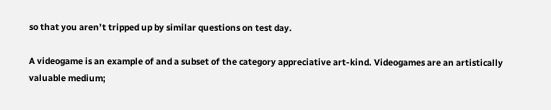so that you aren’t tripped up by similar questions on test day.

A videogame is an example of and a subset of the category appreciative art-kind. Videogames are an artistically valuable medium;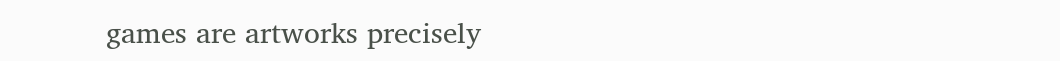games are artworks precisely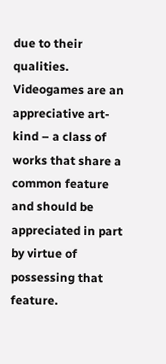due to their qualities. Videogames are an appreciative art-kind – a class of works that share a common feature and should be appreciated in part by virtue of possessing that feature.